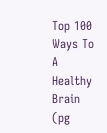Top 100 Ways To A Healthy Brain (pg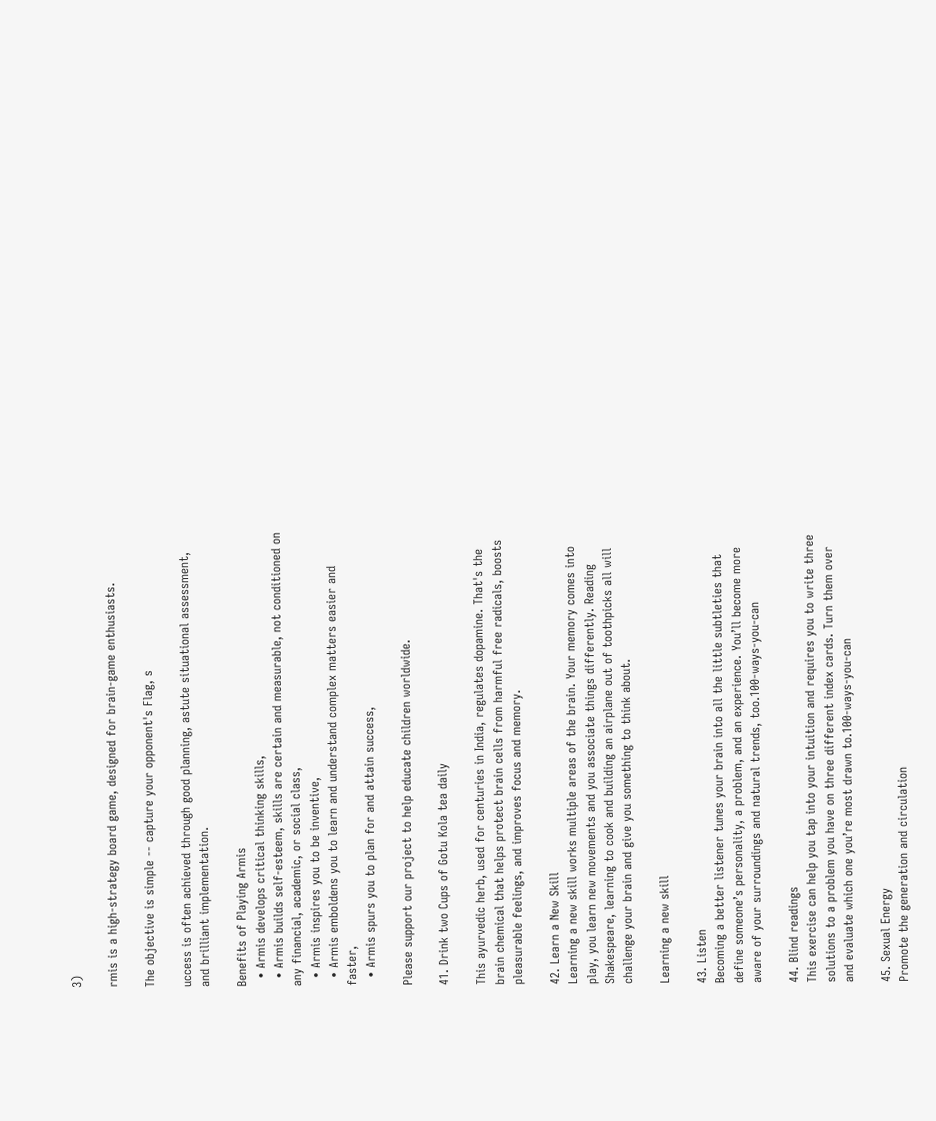3)

rmis is a high-strategy board game, designed for brain-game enthusiasts.

The objective is simple -- capture your opponent's Flag, s

uccess is often achieved through good planning, astute situational assessment, and brilliant implementation.

Benefits of Playing Armis
  • Armis develops critical thinking skills,
  • Armis builds self-esteem, skills are certain and measurable, not conditioned on any financial, academic, or social class,
  • Armis inspires you to be inventive,
  • Armis emboldens you to learn and understand complex matters easier and faster,
  • Armis spurs you to plan for and attain success,

Please support our project to help educate children worldwide.

41. Drink two Cups of Gotu Kola tea daily

This ayurvedic herb, used for centuries in India, regulates dopamine. That's the brain chemical that helps protect brain cells from harmful free radicals, boosts pleasurable feelings, and improves focus and memory.

42. Learn a New Skill
Learning a new skill works multiple areas of the brain. Your memory comes into play, you learn new movements and you associate things differently. Reading Shakespeare, learning to cook and building an airplane out of toothpicks all will challenge your brain and give you something to think about.

Learning a new skill

43. Listen
Becoming a better listener tunes your brain into all the little subtleties that define someone’s personality, a problem, and an experience. You’ll become more aware of your surroundings and natural trends, too.100-ways-you-can

44. Blind readings
This exercise can help you tap into your intuition and requires you to write three solutions to a problem you have on three different index cards. Turn them over and evaluate which one you’re most drawn to.100-ways-you-can

45. Sexual Energy
Promote the generation and circulation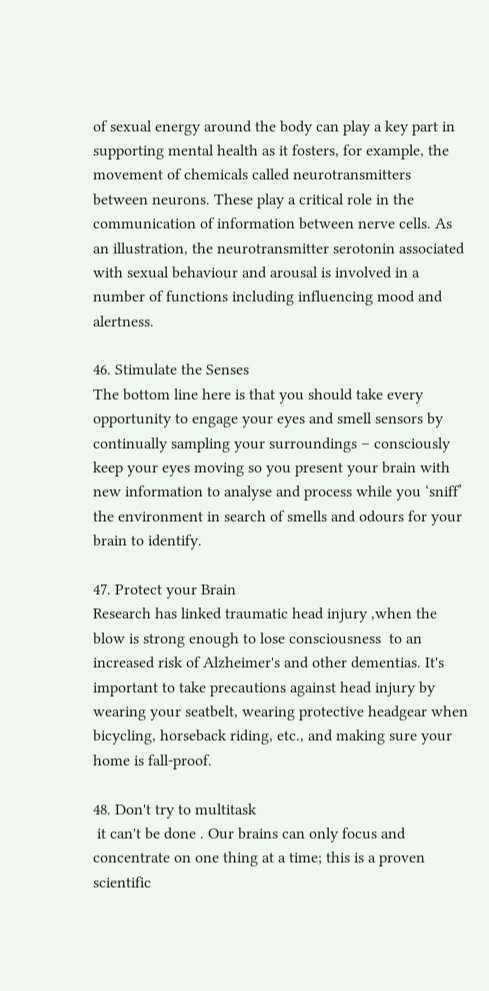of sexual energy around the body can play a key part in supporting mental health as it fosters, for example, the movement of chemicals called neurotransmitters between neurons. These play a critical role in the communication of information between nerve cells. As an illustration, the neurotransmitter serotonin associated with sexual behaviour and arousal is involved in a number of functions including influencing mood and alertness.

46. Stimulate the Senses
The bottom line here is that you should take every opportunity to engage your eyes and smell sensors by continually sampling your surroundings – consciously keep your eyes moving so you present your brain with new information to analyse and process while you ‘sniff’ the environment in search of smells and odours for your brain to identify.

47. Protect your Brain
Research has linked traumatic head injury ,when the blow is strong enough to lose consciousness  to an increased risk of Alzheimer's and other dementias. It's important to take precautions against head injury by wearing your seatbelt, wearing protective headgear when bicycling, horseback riding, etc., and making sure your home is fall-proof.

48. Don't try to multitask
 it can't be done . Our brains can only focus and concentrate on one thing at a time; this is a proven scientific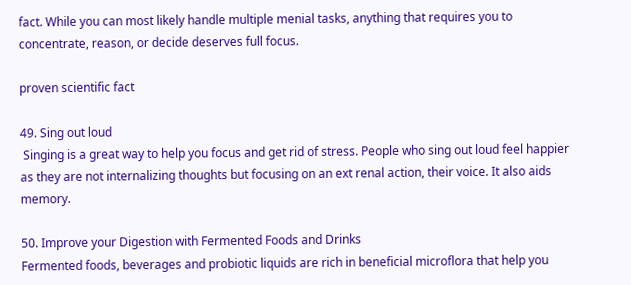fact. While you can most likely handle multiple menial tasks, anything that requires you to concentrate, reason, or decide deserves full focus.

proven scientific fact

49. Sing out loud
 Singing is a great way to help you focus and get rid of stress. People who sing out loud feel happier as they are not internalizing thoughts but focusing on an ext renal action, their voice. It also aids memory.

50. Improve your Digestion with Fermented Foods and Drinks
Fermented foods, beverages and probiotic liquids are rich in beneficial microflora that help you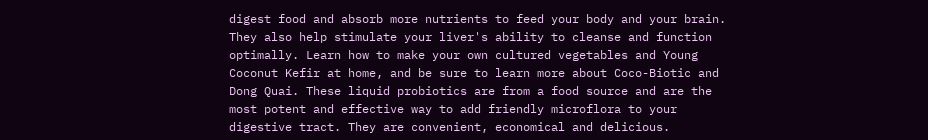digest food and absorb more nutrients to feed your body and your brain. They also help stimulate your liver's ability to cleanse and function optimally. Learn how to make your own cultured vegetables and Young Coconut Kefir at home, and be sure to learn more about Coco-Biotic and Dong Quai. These liquid probiotics are from a food source and are the most potent and effective way to add friendly microflora to your digestive tract. They are convenient, economical and delicious.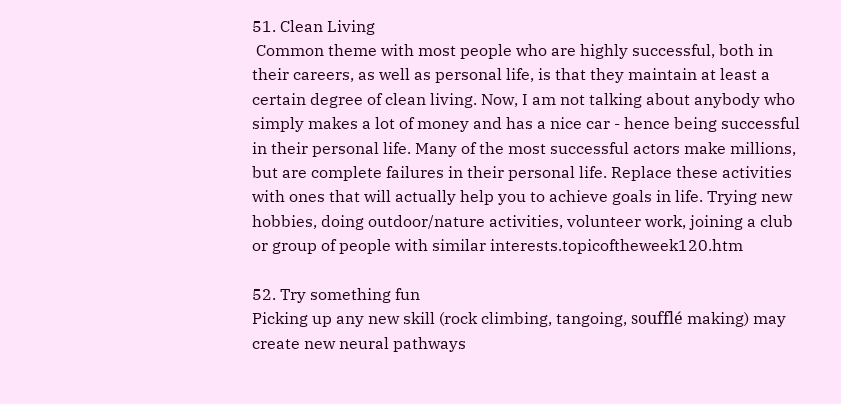51. Clean Living
 Common theme with most people who are highly successful, both in their careers, as well as personal life, is that they maintain at least a certain degree of clean living. Now, I am not talking about anybody who simply makes a lot of money and has a nice car - hence being successful in their personal life. Many of the most successful actors make millions, but are complete failures in their personal life. Replace these activities with ones that will actually help you to achieve goals in life. Trying new hobbies, doing outdoor/nature activities, volunteer work, joining a club or group of people with similar interests.topicoftheweek120.htm

52. Try something fun
Picking up any new skill (rock climbing, tangoing, soufflé making) may create new neural pathways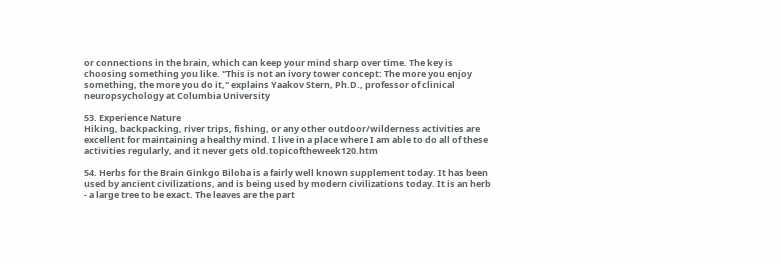or connections in the brain, which can keep your mind sharp over time. The key is choosing something you like. "This is not an ivory tower concept: The more you enjoy something, the more you do it," explains Yaakov Stern, Ph.D., professor of clinical neuropsychology at Columbia University

53. Experience Nature
Hiking, backpacking, river trips, fishing, or any other outdoor/wilderness activities are excellent for maintaining a healthy mind. I live in a place where I am able to do all of these activities regularly, and it never gets old.topicoftheweek120.htm

54. Herbs for the Brain Ginkgo Biloba is a fairly well known supplement today. It has been used by ancient civilizations, and is being used by modern civilizations today. It is an herb - a large tree to be exact. The leaves are the part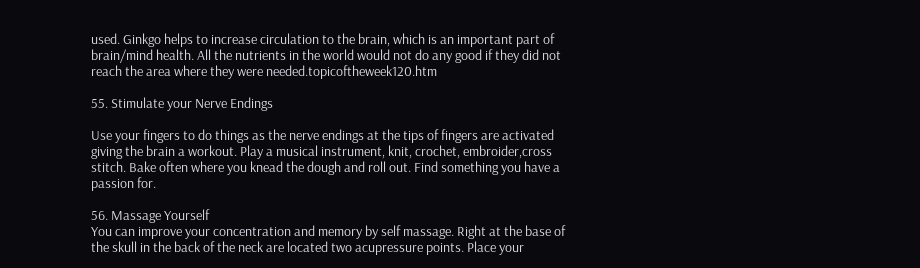used. Ginkgo helps to increase circulation to the brain, which is an important part of brain/mind health. All the nutrients in the world would not do any good if they did not reach the area where they were needed.topicoftheweek120.htm

55. Stimulate your Nerve Endings

Use your fingers to do things as the nerve endings at the tips of fingers are activated giving the brain a workout. Play a musical instrument, knit, crochet, embroider,cross stitch. Bake often where you knead the dough and roll out. Find something you have a passion for.

56. Massage Yourself
You can improve your concentration and memory by self massage. Right at the base of the skull in the back of the neck are located two acupressure points. Place your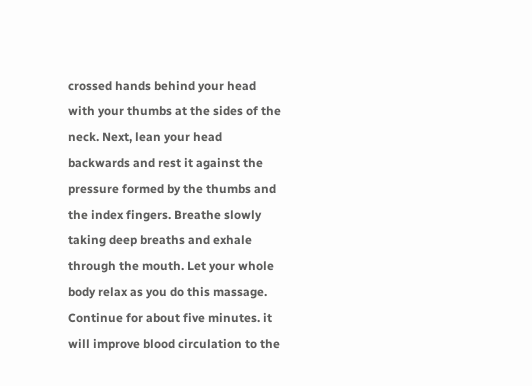crossed hands behind your head with your thumbs at the sides of the neck. Next, lean your head backwards and rest it against the pressure formed by the thumbs and the index fingers. Breathe slowly taking deep breaths and exhale through the mouth. Let your whole body relax as you do this massage. Continue for about five minutes. it will improve blood circulation to the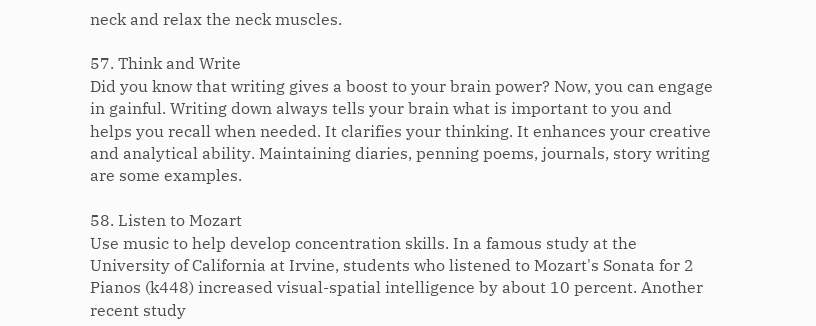neck and relax the neck muscles.

57. Think and Write
Did you know that writing gives a boost to your brain power? Now, you can engage in gainful. Writing down always tells your brain what is important to you and helps you recall when needed. It clarifies your thinking. It enhances your creative and analytical ability. Maintaining diaries, penning poems, journals, story writing are some examples.

58. Listen to Mozart
Use music to help develop concentration skills. In a famous study at the University of California at Irvine, students who listened to Mozart's Sonata for 2 Pianos (k448) increased visual-spatial intelligence by about 10 percent. Another recent study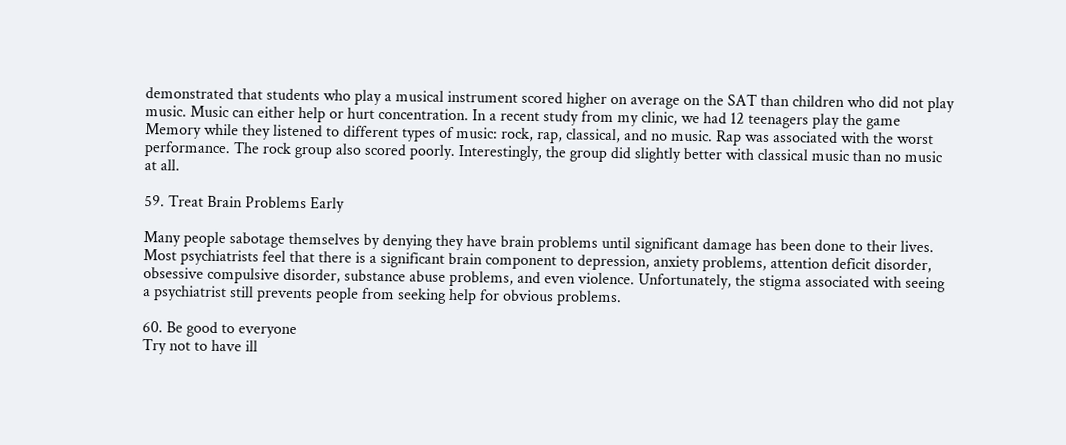demonstrated that students who play a musical instrument scored higher on average on the SAT than children who did not play music. Music can either help or hurt concentration. In a recent study from my clinic, we had 12 teenagers play the game Memory while they listened to different types of music: rock, rap, classical, and no music. Rap was associated with the worst performance. The rock group also scored poorly. Interestingly, the group did slightly better with classical music than no music at all.

59. Treat Brain Problems Early

Many people sabotage themselves by denying they have brain problems until significant damage has been done to their lives. Most psychiatrists feel that there is a significant brain component to depression, anxiety problems, attention deficit disorder, obsessive compulsive disorder, substance abuse problems, and even violence. Unfortunately, the stigma associated with seeing a psychiatrist still prevents people from seeking help for obvious problems.

60. Be good to everyone
Try not to have ill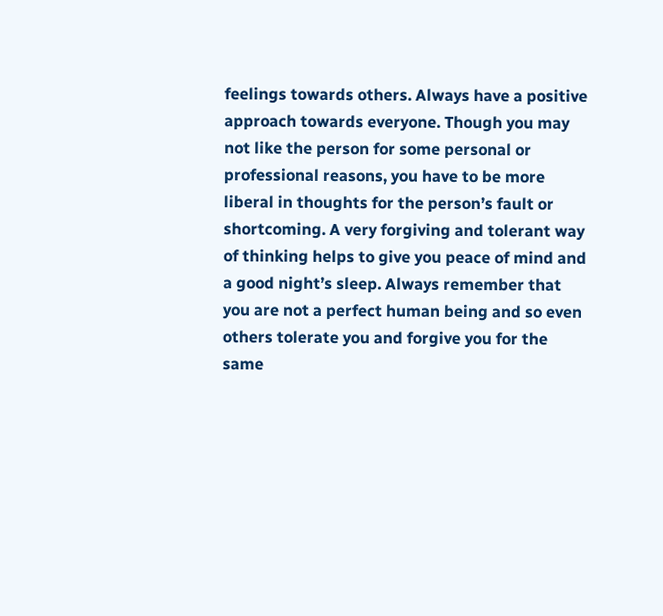feelings towards others. Always have a positive approach towards everyone. Though you may not like the person for some personal or professional reasons, you have to be more liberal in thoughts for the person’s fault or shortcoming. A very forgiving and tolerant way of thinking helps to give you peace of mind and a good night’s sleep. Always remember that you are not a perfect human being and so even others tolerate you and forgive you for the same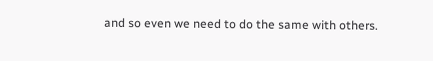and so even we need to do the same with others.